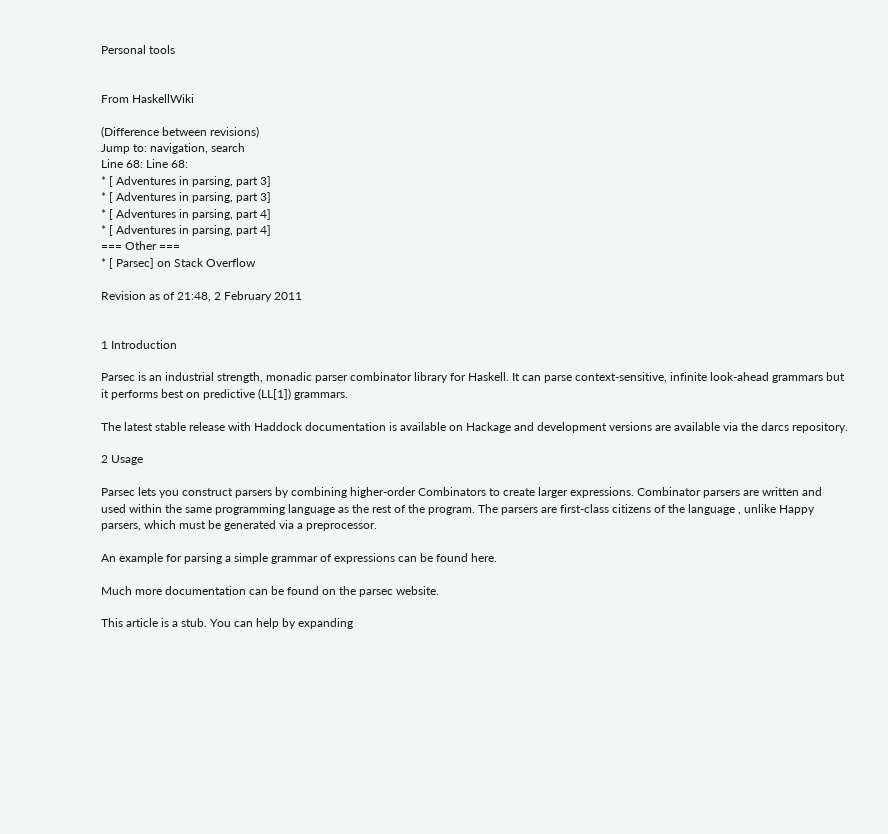Personal tools


From HaskellWiki

(Difference between revisions)
Jump to: navigation, search
Line 68: Line 68:
* [ Adventures in parsing, part 3]
* [ Adventures in parsing, part 3]
* [ Adventures in parsing, part 4]
* [ Adventures in parsing, part 4]
=== Other ===
* [ Parsec] on Stack Overflow

Revision as of 21:48, 2 February 2011


1 Introduction

Parsec is an industrial strength, monadic parser combinator library for Haskell. It can parse context-sensitive, infinite look-ahead grammars but it performs best on predictive (LL[1]) grammars.

The latest stable release with Haddock documentation is available on Hackage and development versions are available via the darcs repository.

2 Usage

Parsec lets you construct parsers by combining higher-order Combinators to create larger expressions. Combinator parsers are written and used within the same programming language as the rest of the program. The parsers are first-class citizens of the language , unlike Happy parsers, which must be generated via a preprocessor.

An example for parsing a simple grammar of expressions can be found here.

Much more documentation can be found on the parsec website.

This article is a stub. You can help by expanding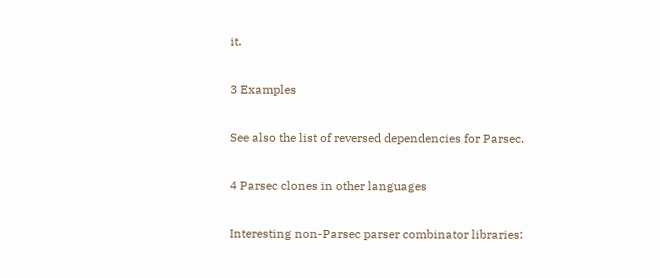it.

3 Examples

See also the list of reversed dependencies for Parsec.

4 Parsec clones in other languages

Interesting non-Parsec parser combinator libraries: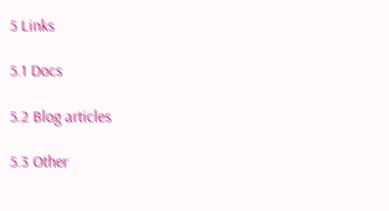5 Links

5.1 Docs

5.2 Blog articles

5.3 Other